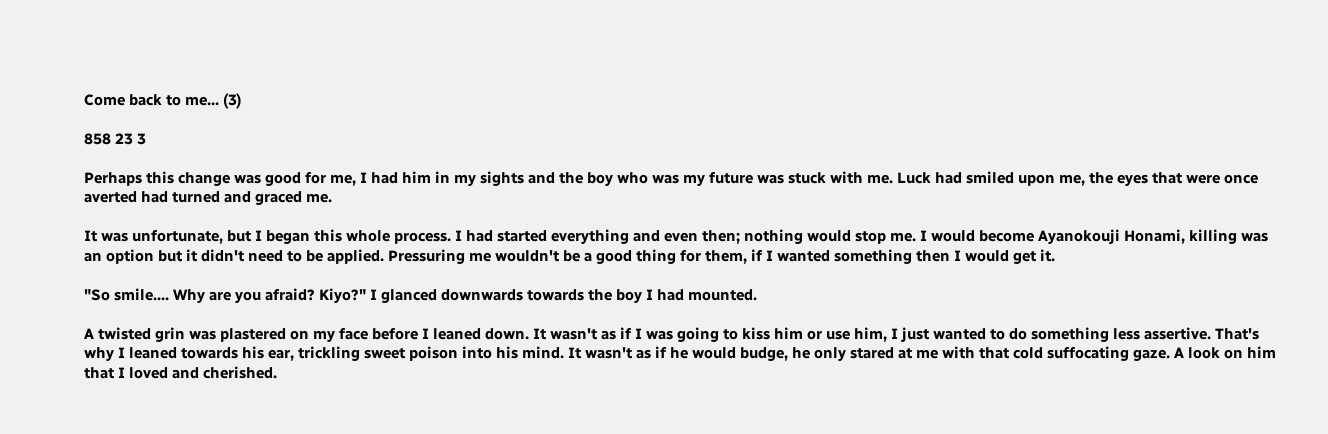Come back to me... (3)

858 23 3

Perhaps this change was good for me, I had him in my sights and the boy who was my future was stuck with me. Luck had smiled upon me, the eyes that were once averted had turned and graced me.

It was unfortunate, but I began this whole process. I had started everything and even then; nothing would stop me. I would become Ayanokouji Honami, killing was an option but it didn't need to be applied. Pressuring me wouldn't be a good thing for them, if I wanted something then I would get it.

"So smile.... Why are you afraid? Kiyo?" I glanced downwards towards the boy I had mounted.

A twisted grin was plastered on my face before I leaned down. It wasn't as if I was going to kiss him or use him, I just wanted to do something less assertive. That's why I leaned towards his ear, trickling sweet poison into his mind. It wasn't as if he would budge, he only stared at me with that cold suffocating gaze. A look on him that I loved and cherished.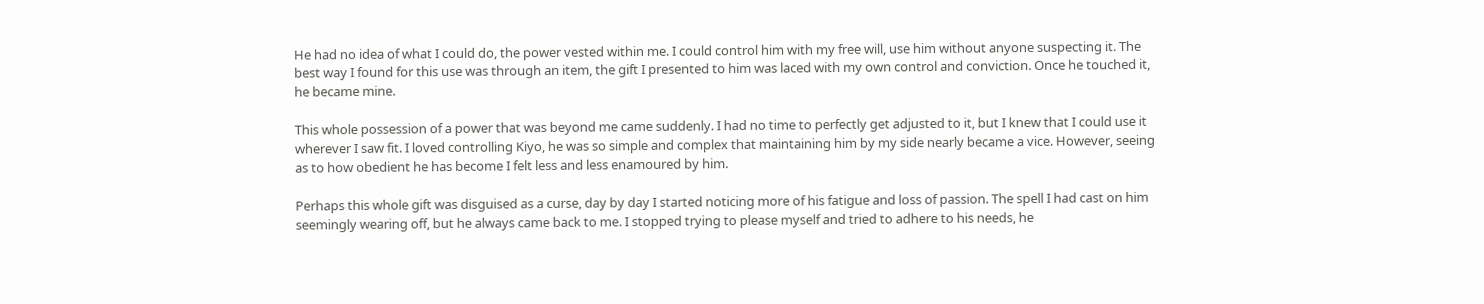He had no idea of what I could do, the power vested within me. I could control him with my free will, use him without anyone suspecting it. The best way I found for this use was through an item, the gift I presented to him was laced with my own control and conviction. Once he touched it, he became mine.

This whole possession of a power that was beyond me came suddenly. I had no time to perfectly get adjusted to it, but I knew that I could use it wherever I saw fit. I loved controlling Kiyo, he was so simple and complex that maintaining him by my side nearly became a vice. However, seeing as to how obedient he has become I felt less and less enamoured by him.

Perhaps this whole gift was disguised as a curse, day by day I started noticing more of his fatigue and loss of passion. The spell I had cast on him seemingly wearing off, but he always came back to me. I stopped trying to please myself and tried to adhere to his needs, he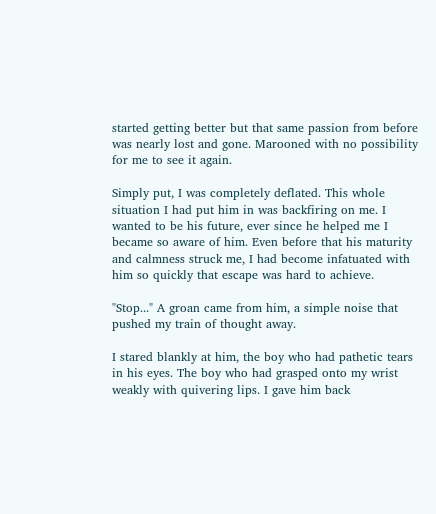started getting better but that same passion from before was nearly lost and gone. Marooned with no possibility for me to see it again.

Simply put, I was completely deflated. This whole situation I had put him in was backfiring on me. I wanted to be his future, ever since he helped me I became so aware of him. Even before that his maturity and calmness struck me, I had become infatuated with him so quickly that escape was hard to achieve.

"Stop..." A groan came from him, a simple noise that pushed my train of thought away.

I stared blankly at him, the boy who had pathetic tears in his eyes. The boy who had grasped onto my wrist weakly with quivering lips. I gave him back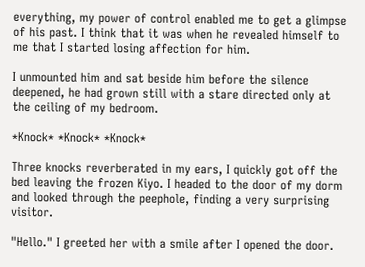everything, my power of control enabled me to get a glimpse of his past. I think that it was when he revealed himself to me that I started losing affection for him.

I unmounted him and sat beside him before the silence deepened, he had grown still with a stare directed only at the ceiling of my bedroom.

*Knock* *Knock* *Knock*

Three knocks reverberated in my ears, I quickly got off the bed leaving the frozen Kiyo. I headed to the door of my dorm and looked through the peephole, finding a very surprising visitor.

"Hello." I greeted her with a smile after I opened the door.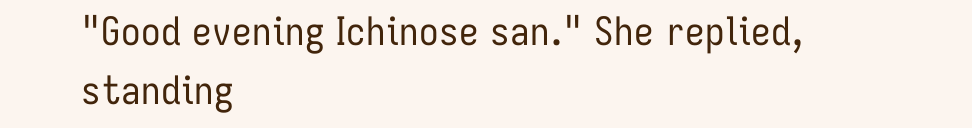"Good evening Ichinose san." She replied, standing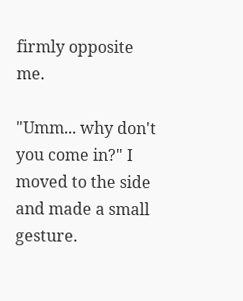firmly opposite me.

"Umm... why don't you come in?" I moved to the side and made a small gesture.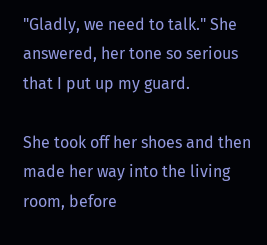"Gladly, we need to talk." She answered, her tone so serious that I put up my guard.

She took off her shoes and then made her way into the living room, before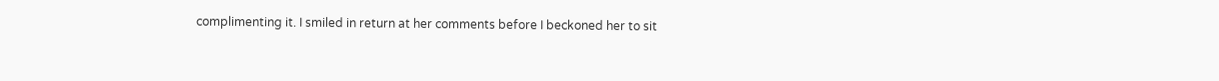complimenting it. I smiled in return at her comments before I beckoned her to sit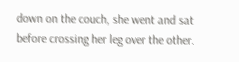down on the couch, she went and sat before crossing her leg over the other.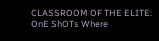CLASSROOM OF THE ELITE: OnE ShOTs Where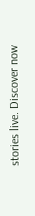stories live. Discover now